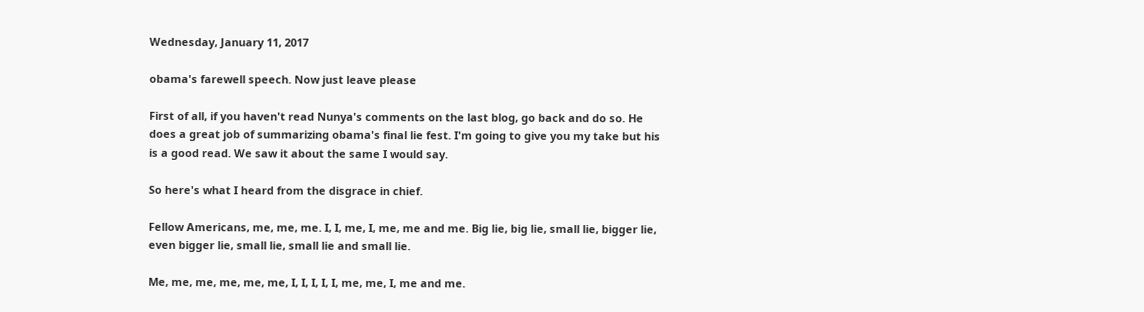Wednesday, January 11, 2017

obama's farewell speech. Now just leave please

First of all, if you haven't read Nunya's comments on the last blog, go back and do so. He does a great job of summarizing obama's final lie fest. I'm going to give you my take but his is a good read. We saw it about the same I would say.

So here's what I heard from the disgrace in chief.

Fellow Americans, me, me, me. I, I, me, I, me, me and me. Big lie, big lie, small lie, bigger lie, even bigger lie, small lie, small lie and small lie.

Me, me, me, me, me, me, I, I, I, I, I, me, me, I, me and me.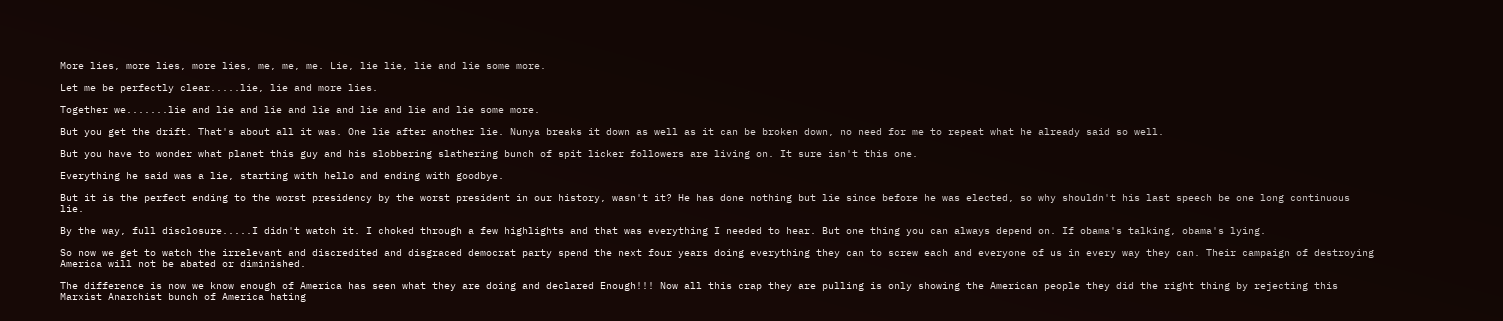More lies, more lies, more lies, me, me, me. Lie, lie lie, lie and lie some more.

Let me be perfectly clear.....lie, lie and more lies.

Together we.......lie and lie and lie and lie and lie and lie and lie some more.

But you get the drift. That's about all it was. One lie after another lie. Nunya breaks it down as well as it can be broken down, no need for me to repeat what he already said so well.

But you have to wonder what planet this guy and his slobbering slathering bunch of spit licker followers are living on. It sure isn't this one.

Everything he said was a lie, starting with hello and ending with goodbye.

But it is the perfect ending to the worst presidency by the worst president in our history, wasn't it? He has done nothing but lie since before he was elected, so why shouldn't his last speech be one long continuous lie.

By the way, full disclosure.....I didn't watch it. I choked through a few highlights and that was everything I needed to hear. But one thing you can always depend on. If obama's talking, obama's lying.

So now we get to watch the irrelevant and discredited and disgraced democrat party spend the next four years doing everything they can to screw each and everyone of us in every way they can. Their campaign of destroying America will not be abated or diminished.

The difference is now we know enough of America has seen what they are doing and declared Enough!!! Now all this crap they are pulling is only showing the American people they did the right thing by rejecting this Marxist Anarchist bunch of America hating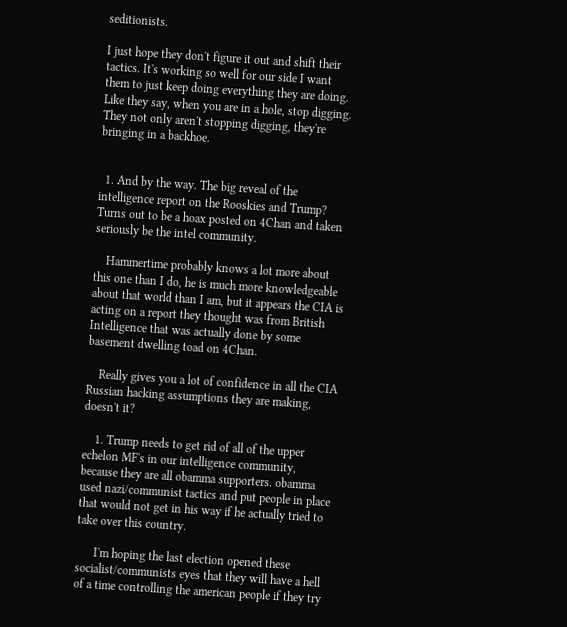seditionists.

I just hope they don't figure it out and shift their tactics. It's working so well for our side I want them to just keep doing everything they are doing. Like they say, when you are in a hole, stop digging. They not only aren't stopping digging, they're bringing in a backhoe.


  1. And by the way. The big reveal of the intelligence report on the Rooskies and Trump? Turns out to be a hoax posted on 4Chan and taken seriously be the intel community.

    Hammertime probably knows a lot more about this one than I do, he is much more knowledgeable about that world than I am, but it appears the CIA is acting on a report they thought was from British Intelligence that was actually done by some basement dwelling toad on 4Chan.

    Really gives you a lot of confidence in all the CIA Russian hacking assumptions they are making, doesn't it?

    1. Trump needs to get rid of all of the upper echelon MF's in our intelligence community, because they are all obamma supporters. obamma used nazi/communist tactics and put people in place that would not get in his way if he actually tried to take over this country.

      I'm hoping the last election opened these socialist/communists eyes that they will have a hell of a time controlling the american people if they try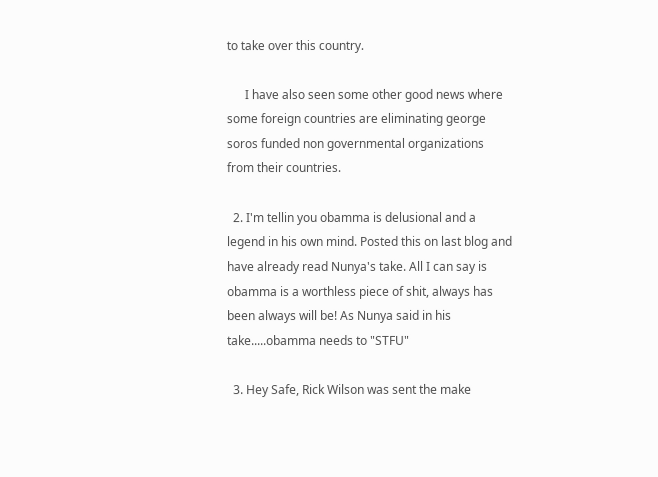to take over this country.

      I have also seen some other good news where some foreign countries are eliminating george soros funded non governmental organizations from their countries.

  2. I'm tellin you obamma is delusional and a legend in his own mind. Posted this on last blog and have already read Nunya's take. All I can say is obamma is a worthless piece of shit, always has been always will be! As Nunya said in his take.....obamma needs to "STFU"

  3. Hey Safe, Rick Wilson was sent the make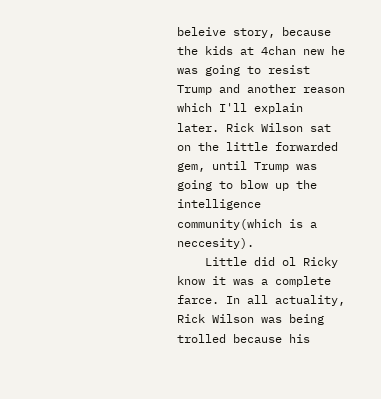beleive story, because the kids at 4chan new he was going to resist Trump and another reason which I'll explain later. Rick Wilson sat on the little forwarded gem, until Trump was going to blow up the intelligence community(which is a neccesity).
    Little did ol Ricky know it was a complete farce. In all actuality, Rick Wilson was being trolled because his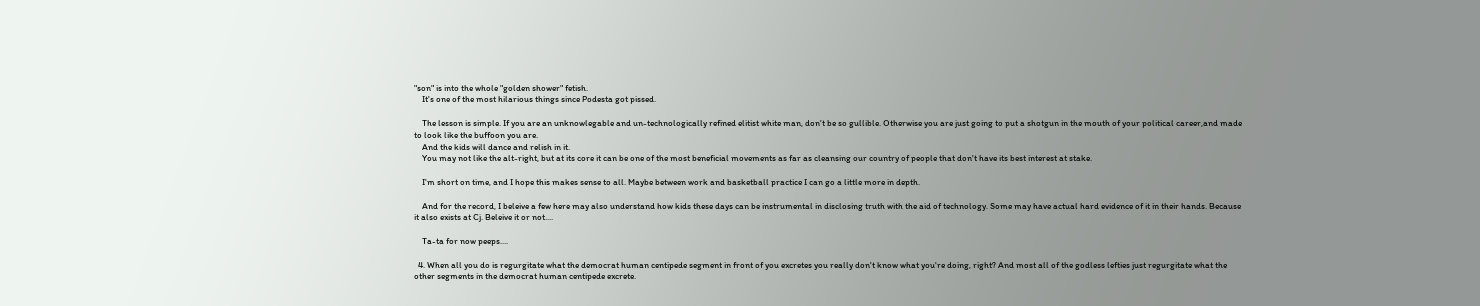"son" is into the whole "golden shower" fetish.
    It's one of the most hilarious things since Podesta got pissed.

    The lesson is simple. If you are an unknowlegable and un-technologically refined elitist white man, don't be so gullible. Otherwise you are just going to put a shotgun in the mouth of your political career,and made to look like the buffoon you are.
    And the kids will dance and relish in it.
    You may not like the alt-right, but at its core it can be one of the most beneficial movements as far as cleansing our country of people that don't have its best interest at stake.

    I'm short on time, and I hope this makes sense to all. Maybe between work and basketball practice I can go a little more in depth.

    And for the record, I beleive a few here may also understand how kids these days can be instrumental in disclosing truth with the aid of technology. Some may have actual hard evidence of it in their hands. Because it also exists at Cj. Beleive it or not....

    Ta-ta for now peeps....

  4. When all you do is regurgitate what the democrat human centipede segment in front of you excretes you really don't know what you're doing, right? And most all of the godless lefties just regurgitate what the other segments in the democrat human centipede excrete.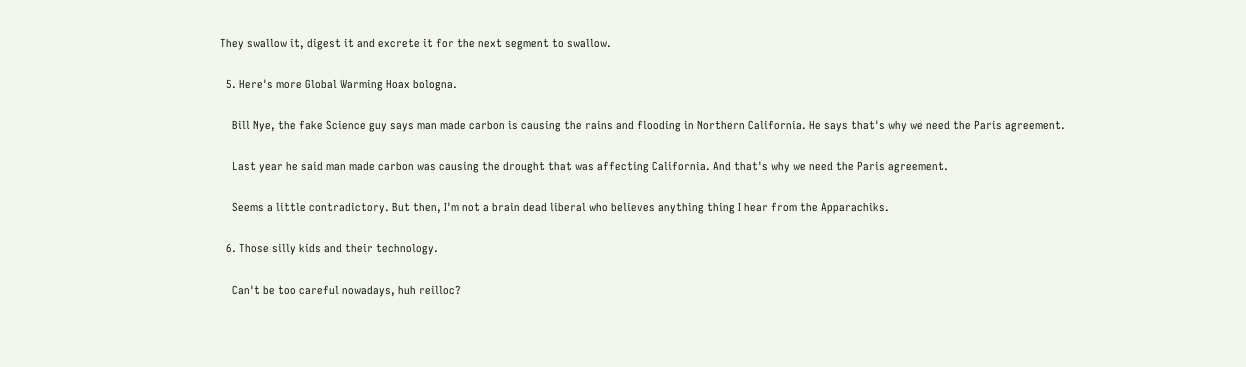They swallow it, digest it and excrete it for the next segment to swallow.

  5. Here's more Global Warming Hoax bologna.

    Bill Nye, the fake Science guy says man made carbon is causing the rains and flooding in Northern California. He says that's why we need the Paris agreement.

    Last year he said man made carbon was causing the drought that was affecting California. And that's why we need the Paris agreement.

    Seems a little contradictory. But then, I'm not a brain dead liberal who believes anything thing I hear from the Apparachiks.

  6. Those silly kids and their technology.

    Can't be too careful nowadays, huh reilloc?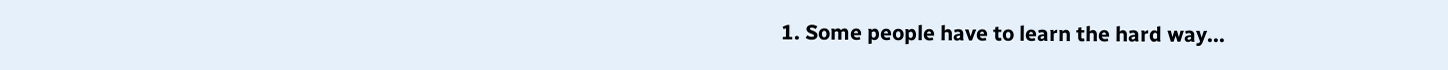1. Some people have to learn the hard way...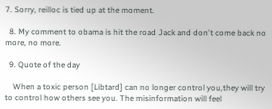7. Sorry, reilloc is tied up at the moment.

  8. My comment to obama is hit the road Jack and don't come back no more, no more.

  9. Quote of the day

    When a toxic person [Libtard] can no longer control you,they will try to control how others see you. The misinformation will feel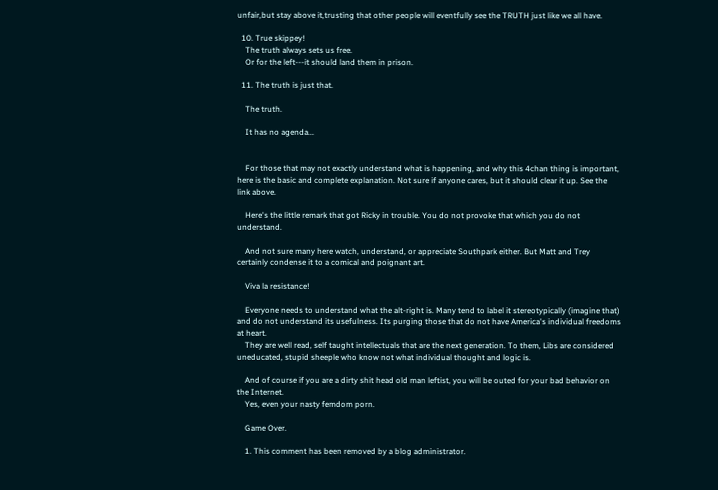unfair,but stay above it,trusting that other people will eventfully see the TRUTH just like we all have.

  10. True skippey!
    The truth always sets us free.
    Or for the left---it should land them in prison.

  11. The truth is just that.

    The truth.

    It has no agenda...


    For those that may not exactly understand what is happening, and why this 4chan thing is important, here is the basic and complete explanation. Not sure if anyone cares, but it should clear it up. See the link above.

    Here's the little remark that got Ricky in trouble. You do not provoke that which you do not understand.

    And not sure many here watch, understand, or appreciate Southpark either. But Matt and Trey certainly condense it to a comical and poignant art.

    Viva la resistance!

    Everyone needs to understand what the alt-right is. Many tend to label it stereotypically (imagine that) and do not understand its usefulness. Its purging those that do not have America's individual freedoms at heart.
    They are well read, self taught intellectuals that are the next generation. To them, Libs are considered uneducated, stupid sheeple who know not what individual thought and logic is.

    And of course if you are a dirty shit head old man leftist, you will be outed for your bad behavior on the Internet.
    Yes, even your nasty femdom porn.

    Game Over.

    1. This comment has been removed by a blog administrator.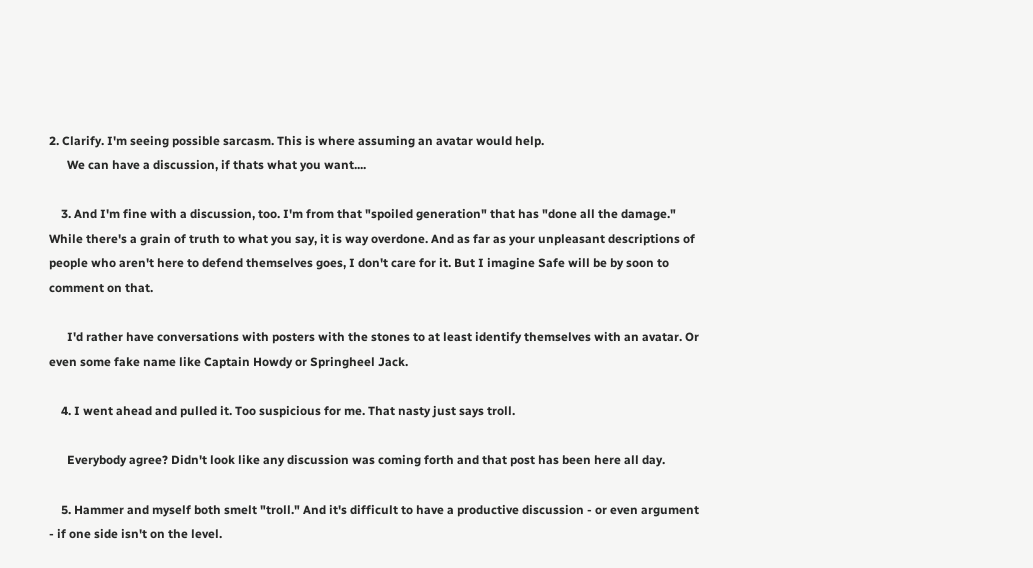2. Clarify. I'm seeing possible sarcasm. This is where assuming an avatar would help.
      We can have a discussion, if thats what you want....

    3. And I'm fine with a discussion, too. I'm from that "spoiled generation" that has "done all the damage." While there's a grain of truth to what you say, it is way overdone. And as far as your unpleasant descriptions of people who aren't here to defend themselves goes, I don't care for it. But I imagine Safe will be by soon to comment on that.

      I'd rather have conversations with posters with the stones to at least identify themselves with an avatar. Or even some fake name like Captain Howdy or Springheel Jack.

    4. I went ahead and pulled it. Too suspicious for me. That nasty just says troll.

      Everybody agree? Didn't look like any discussion was coming forth and that post has been here all day.

    5. Hammer and myself both smelt "troll." And it's difficult to have a productive discussion - or even argument - if one side isn't on the level.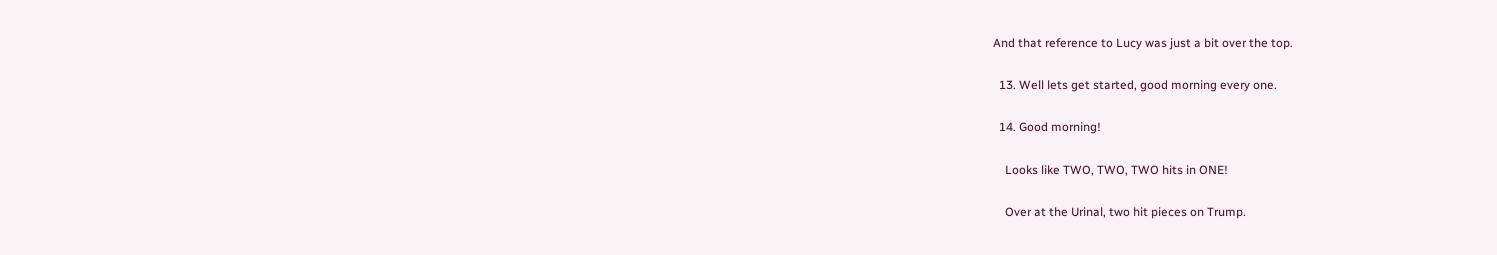And that reference to Lucy was just a bit over the top.

  13. Well lets get started, good morning every one.

  14. Good morning!

    Looks like TWO, TWO, TWO hits in ONE!

    Over at the Urinal, two hit pieces on Trump.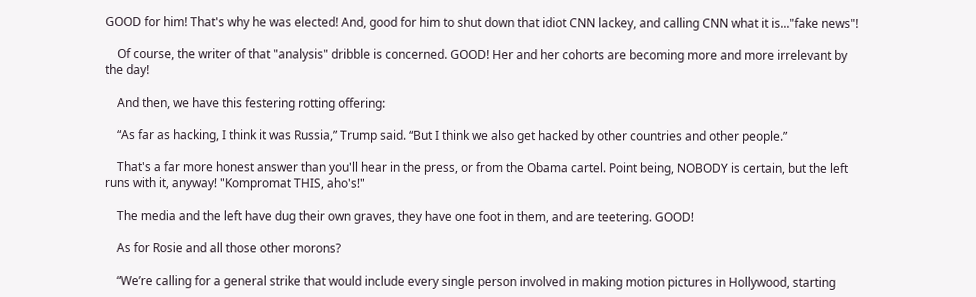GOOD for him! That's why he was elected! And, good for him to shut down that idiot CNN lackey, and calling CNN what it is..."fake news"!

    Of course, the writer of that "analysis" dribble is concerned. GOOD! Her and her cohorts are becoming more and more irrelevant by the day!

    And then, we have this festering rotting offering:

    “As far as hacking, I think it was Russia,” Trump said. “But I think we also get hacked by other countries and other people.”

    That's a far more honest answer than you'll hear in the press, or from the Obama cartel. Point being, NOBODY is certain, but the left runs with it, anyway! "Kompromat THIS, aho's!"

    The media and the left have dug their own graves, they have one foot in them, and are teetering. GOOD!

    As for Rosie and all those other morons?

    “We’re calling for a general strike that would include every single person involved in making motion pictures in Hollywood, starting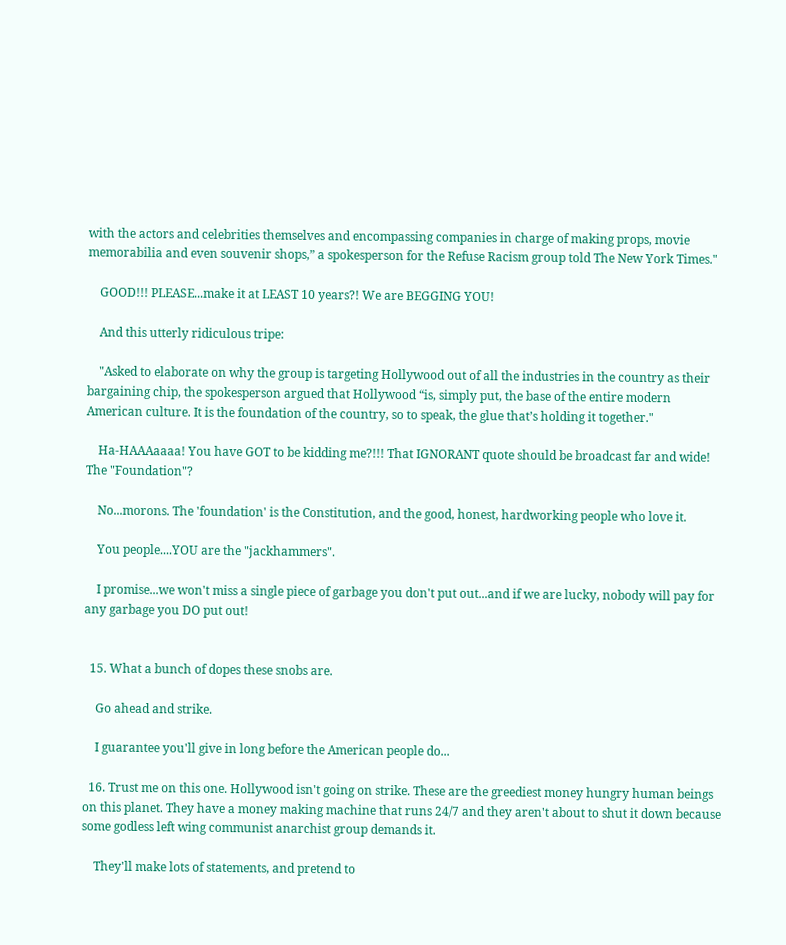with the actors and celebrities themselves and encompassing companies in charge of making props, movie memorabilia and even souvenir shops,” a spokesperson for the Refuse Racism group told The New York Times."

    GOOD!!! PLEASE...make it at LEAST 10 years?! We are BEGGING YOU!

    And this utterly ridiculous tripe:

    "Asked to elaborate on why the group is targeting Hollywood out of all the industries in the country as their bargaining chip, the spokesperson argued that Hollywood “is, simply put, the base of the entire modern American culture. It is the foundation of the country, so to speak, the glue that’s holding it together."

    Ha-HAAAaaaa! You have GOT to be kidding me?!!! That IGNORANT quote should be broadcast far and wide! The "Foundation"?

    No...morons. The 'foundation' is the Constitution, and the good, honest, hardworking people who love it.

    You people....YOU are the "jackhammers".

    I promise...we won't miss a single piece of garbage you don't put out...and if we are lucky, nobody will pay for any garbage you DO put out!


  15. What a bunch of dopes these snobs are.

    Go ahead and strike.

    I guarantee you'll give in long before the American people do...

  16. Trust me on this one. Hollywood isn't going on strike. These are the greediest money hungry human beings on this planet. They have a money making machine that runs 24/7 and they aren't about to shut it down because some godless left wing communist anarchist group demands it.

    They'll make lots of statements, and pretend to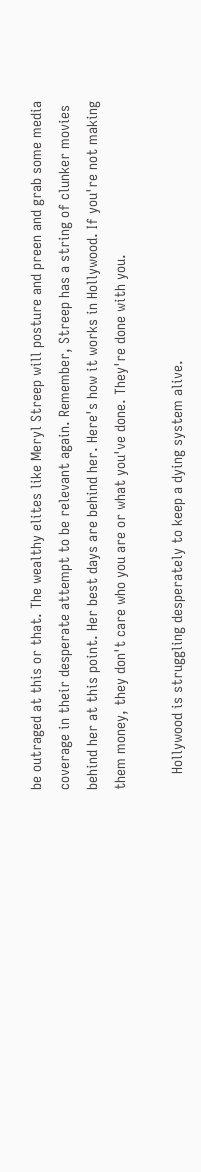be outraged at this or that. The wealthy elites like Meryl Streep will posture and preen and grab some media coverage in their desperate attempt to be relevant again. Remember, Streep has a string of clunker movies behind her at this point. Her best days are behind her. Here's how it works in Hollywood. If you're not making them money, they don't care who you are or what you've done. They're done with you.

    Hollywood is struggling desperately to keep a dying system alive.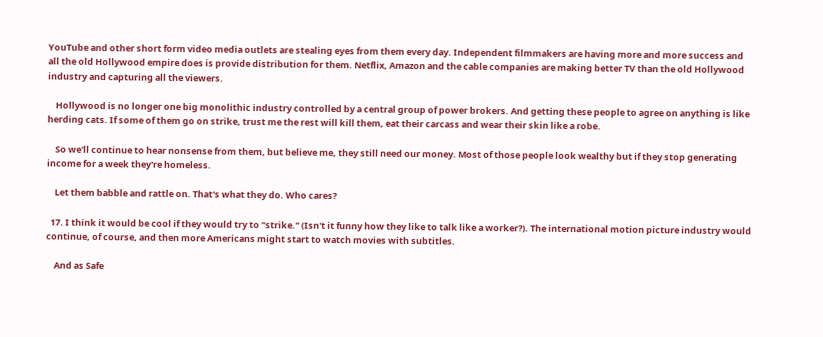YouTube and other short form video media outlets are stealing eyes from them every day. Independent filmmakers are having more and more success and all the old Hollywood empire does is provide distribution for them. Netflix, Amazon and the cable companies are making better TV than the old Hollywood industry and capturing all the viewers.

    Hollywood is no longer one big monolithic industry controlled by a central group of power brokers. And getting these people to agree on anything is like herding cats. If some of them go on strike, trust me the rest will kill them, eat their carcass and wear their skin like a robe.

    So we'll continue to hear nonsense from them, but believe me, they still need our money. Most of those people look wealthy but if they stop generating income for a week they're homeless.

    Let them babble and rattle on. That's what they do. Who cares?

  17. I think it would be cool if they would try to "strike." (Isn't it funny how they like to talk like a worker?). The international motion picture industry would continue, of course, and then more Americans might start to watch movies with subtitles.

    And as Safe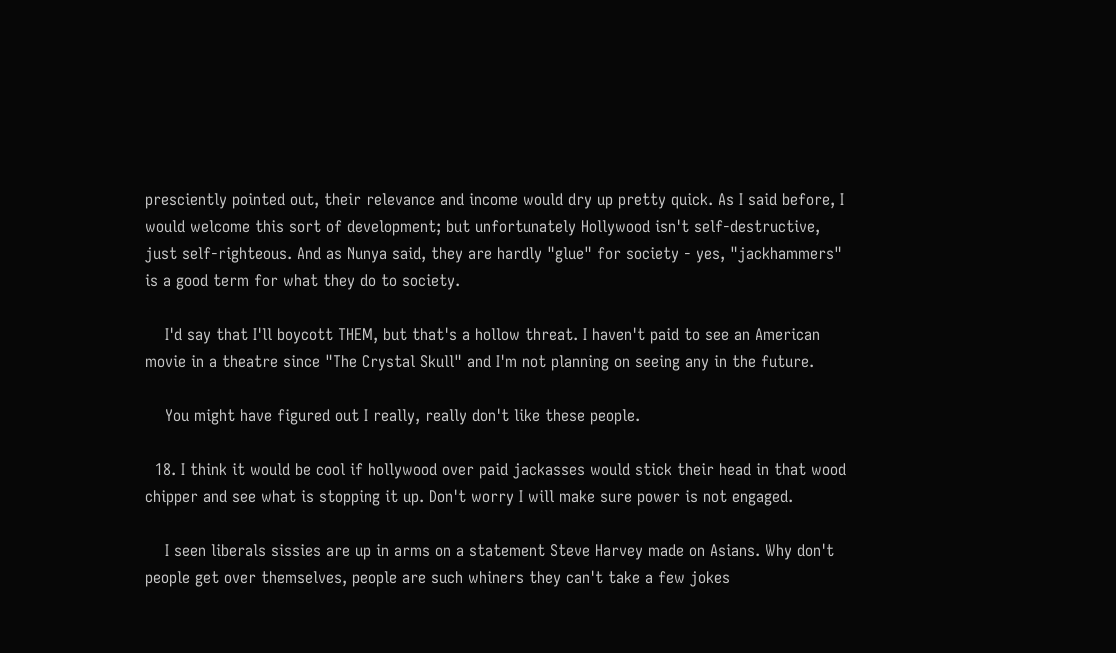presciently pointed out, their relevance and income would dry up pretty quick. As I said before, I would welcome this sort of development; but unfortunately Hollywood isn't self-destructive, just self-righteous. And as Nunya said, they are hardly "glue" for society - yes, "jackhammers" is a good term for what they do to society.

    I'd say that I'll boycott THEM, but that's a hollow threat. I haven't paid to see an American movie in a theatre since "The Crystal Skull" and I'm not planning on seeing any in the future.

    You might have figured out I really, really don't like these people.

  18. I think it would be cool if hollywood over paid jackasses would stick their head in that wood chipper and see what is stopping it up. Don't worry I will make sure power is not engaged.

    I seen liberals sissies are up in arms on a statement Steve Harvey made on Asians. Why don't people get over themselves, people are such whiners they can't take a few jokes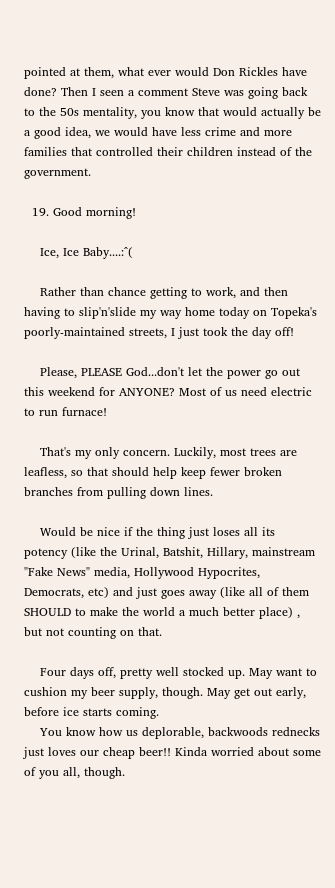pointed at them, what ever would Don Rickles have done? Then I seen a comment Steve was going back to the 50s mentality, you know that would actually be a good idea, we would have less crime and more families that controlled their children instead of the government.

  19. Good morning!

    Ice, Ice Baby....:^(

    Rather than chance getting to work, and then having to slip'n'slide my way home today on Topeka's poorly-maintained streets, I just took the day off!

    Please, PLEASE God...don't let the power go out this weekend for ANYONE? Most of us need electric to run furnace!

    That's my only concern. Luckily, most trees are leafless, so that should help keep fewer broken branches from pulling down lines.

    Would be nice if the thing just loses all its potency (like the Urinal, Batshit, Hillary, mainstream "Fake News" media, Hollywood Hypocrites, Democrats, etc) and just goes away (like all of them SHOULD to make the world a much better place) , but not counting on that.

    Four days off, pretty well stocked up. May want to cushion my beer supply, though. May get out early, before ice starts coming.
    You know how us deplorable, backwoods rednecks just loves our cheap beer!! Kinda worried about some of you all, though.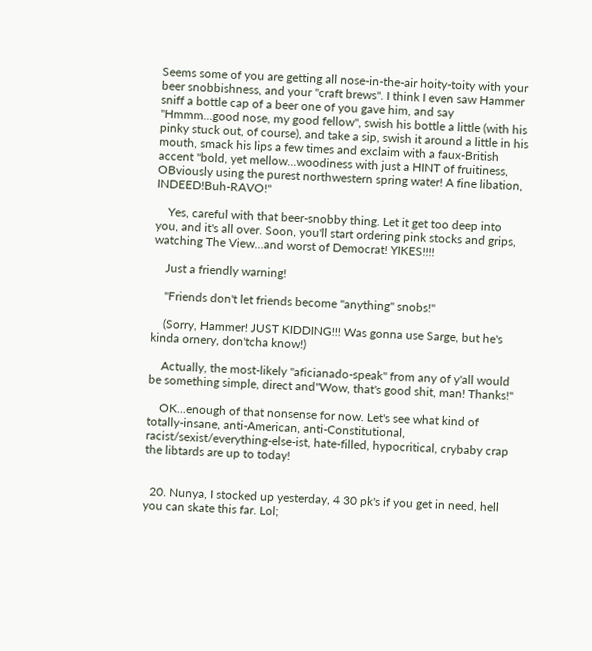Seems some of you are getting all nose-in-the-air hoity-toity with your beer snobbishness, and your "craft brews". I think I even saw Hammer sniff a bottle cap of a beer one of you gave him, and say "Hmmm...good nose, my good fellow", swish his bottle a little (with his pinky stuck out, of course), and take a sip, swish it around a little in his mouth, smack his lips a few times and exclaim with a faux-British accent "bold, yet mellow...woodiness with just a HINT of fruitiness, OBviously using the purest northwestern spring water! A fine libation, INDEED!Buh-RAVO!"

    Yes, careful with that beer-snobby thing. Let it get too deep into you, and it's all over. Soon, you'll start ordering pink stocks and grips, watching The View...and worst of Democrat! YIKES!!!!

    Just a friendly warning!

    "Friends don't let friends become "anything" snobs!"

    (Sorry, Hammer! JUST KIDDING!!! Was gonna use Sarge, but he's kinda ornery, don'tcha know!)

    Actually, the most-likely "aficianado-speak" from any of y'all would be something simple, direct and"Wow, that's good shit, man! Thanks!"

    OK...enough of that nonsense for now. Let's see what kind of totally-insane, anti-American, anti-Constitutional, racist/sexist/everything-else-ist, hate-filled, hypocritical, crybaby crap the libtards are up to today!


  20. Nunya, I stocked up yesterday, 4 30 pk's if you get in need, hell you can skate this far. Lol;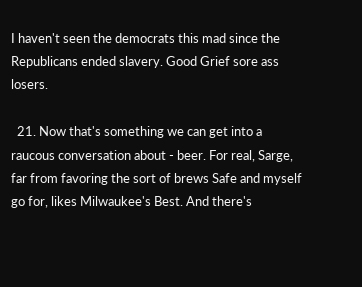I haven't seen the democrats this mad since the Republicans ended slavery. Good Grief sore ass losers.

  21. Now that's something we can get into a raucous conversation about - beer. For real, Sarge, far from favoring the sort of brews Safe and myself go for, likes Milwaukee's Best. And there's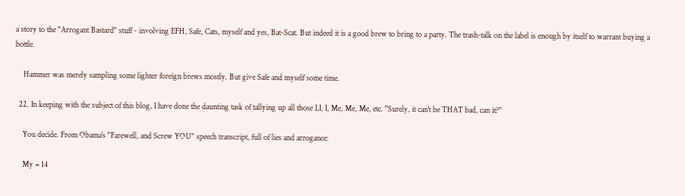a story to the "Arrogant Bastard" stuff - involving EFH, Safe, Cats, myself and yes, Bat-Scat. But indeed it is a good brew to bring to a party. The trash-talk on the label is enough by itself to warrant buying a bottle.

    Hammer was merely sampling some lighter foreign brews mostly. But give Safe and myself some time.

  22. In keeping with the subject of this blog, I have done the daunting task of tallying up all those I,I, I, Me, Me, Me, etc. "Surely, it can't be THAT bad, can it?"

    You decide. From Obama's "Farewell, and Screw YOU" speech transcript, full of lies and arrogance:

    My = 14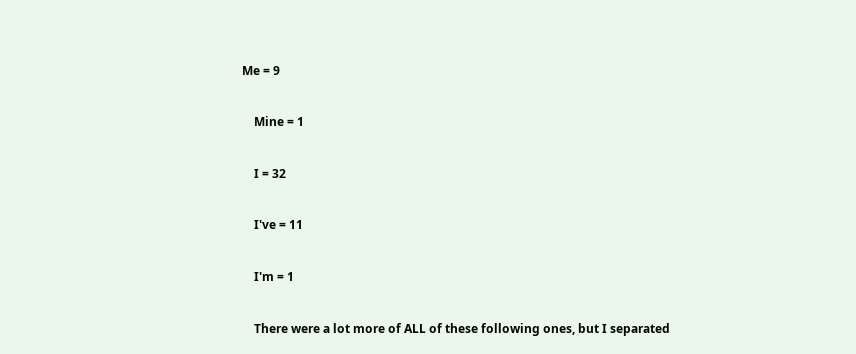Me = 9

    Mine = 1

    I = 32

    I've = 11

    I'm = 1

    There were a lot more of ALL of these following ones, but I separated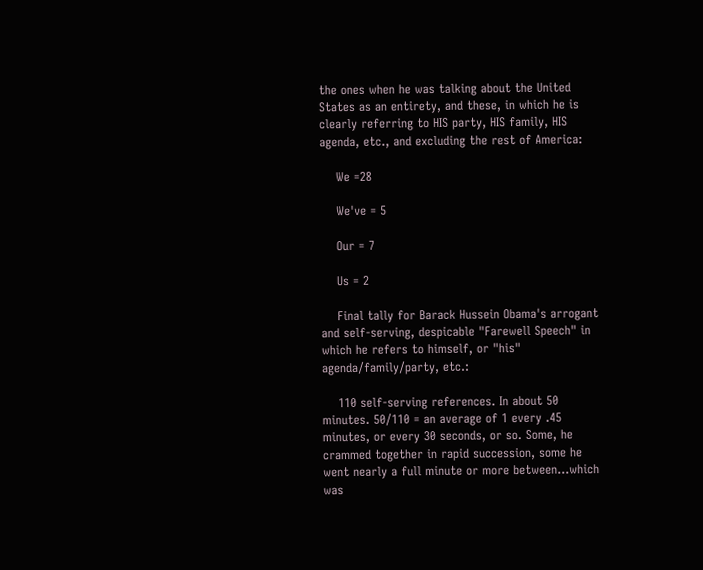the ones when he was talking about the United States as an entirety, and these, in which he is clearly referring to HIS party, HIS family, HIS agenda, etc., and excluding the rest of America:

    We =28

    We've = 5

    Our = 7

    Us = 2

    Final tally for Barack Hussein Obama's arrogant and self-serving, despicable "Farewell Speech" in which he refers to himself, or "his" agenda/family/party, etc.:

    110 self-serving references. In about 50 minutes. 50/110 = an average of 1 every .45 minutes, or every 30 seconds, or so. Some, he crammed together in rapid succession, some he went nearly a full minute or more between...which was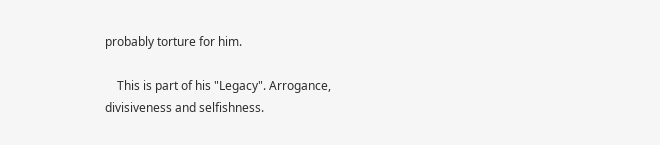probably torture for him.

    This is part of his "Legacy". Arrogance, divisiveness and selfishness.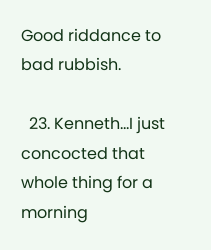Good riddance to bad rubbish.

  23. Kenneth...I just concocted that whole thing for a morning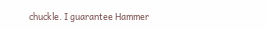chuckle. I guarantee Hammer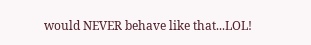would NEVER behave like that...LOL!